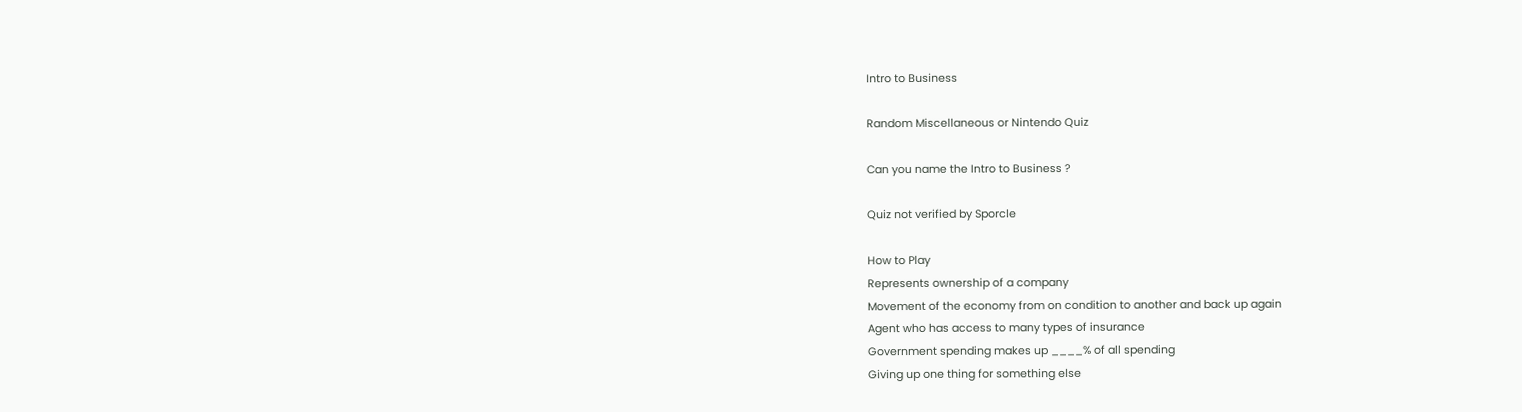Intro to Business

Random Miscellaneous or Nintendo Quiz

Can you name the Intro to Business ?

Quiz not verified by Sporcle

How to Play
Represents ownership of a company
Movement of the economy from on condition to another and back up again
Agent who has access to many types of insurance
Government spending makes up ____% of all spending
Giving up one thing for something else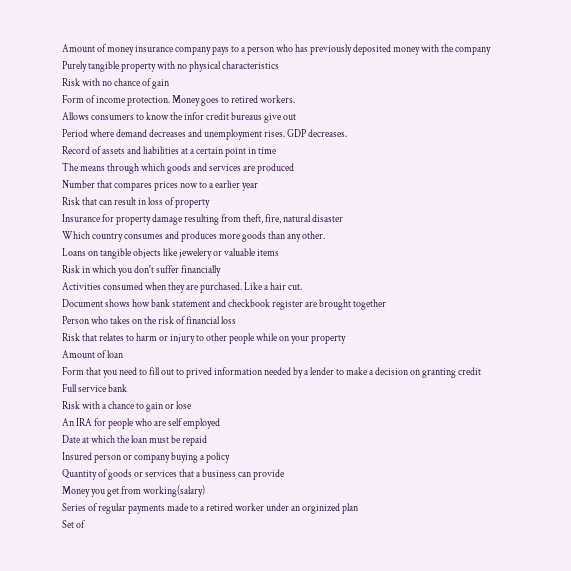Amount of money insurance company pays to a person who has previously deposited money with the company
Purely tangible property with no physical characteristics
Risk with no chance of gain
Form of income protection. Money goes to retired workers.
Allows consumers to know the infor credit bureaus give out
Period where demand decreases and unemployment rises. GDP decreases.
Record of assets and liabilities at a certain point in time
The means through which goods and services are produced
Number that compares prices now to a earlier year
Risk that can result in loss of property
Insurance for property damage resulting from theft, fire, natural disaster
Which country consumes and produces more goods than any other.
Loans on tangible objects like jewelery or valuable items
Risk in which you don't suffer financially
Activities consumed when they are purchased. Like a hair cut.
Document shows how bank statement and checkbook register are brought together
Person who takes on the risk of financial loss
Risk that relates to harm or injury to other people while on your property
Amount of loan
Form that you need to fill out to prived information needed by a lender to make a decision on granting credit
Full service bank
Risk with a chance to gain or lose
An IRA for people who are self employed
Date at which the loan must be repaid
Insured person or company buying a policy
Quantity of goods or services that a business can provide
Money you get from working(salary)
Series of regular payments made to a retired worker under an orginized plan
Set of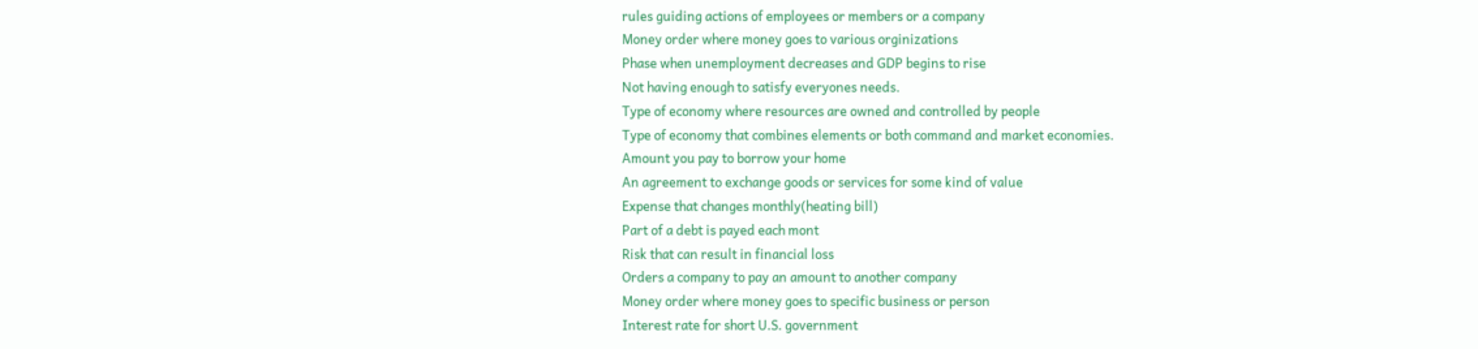rules guiding actions of employees or members or a company
Money order where money goes to various orginizations
Phase when unemployment decreases and GDP begins to rise
Not having enough to satisfy everyones needs.
Type of economy where resources are owned and controlled by people
Type of economy that combines elements or both command and market economies.
Amount you pay to borrow your home
An agreement to exchange goods or services for some kind of value
Expense that changes monthly(heating bill)
Part of a debt is payed each mont
Risk that can result in financial loss
Orders a company to pay an amount to another company
Money order where money goes to specific business or person
Interest rate for short U.S. government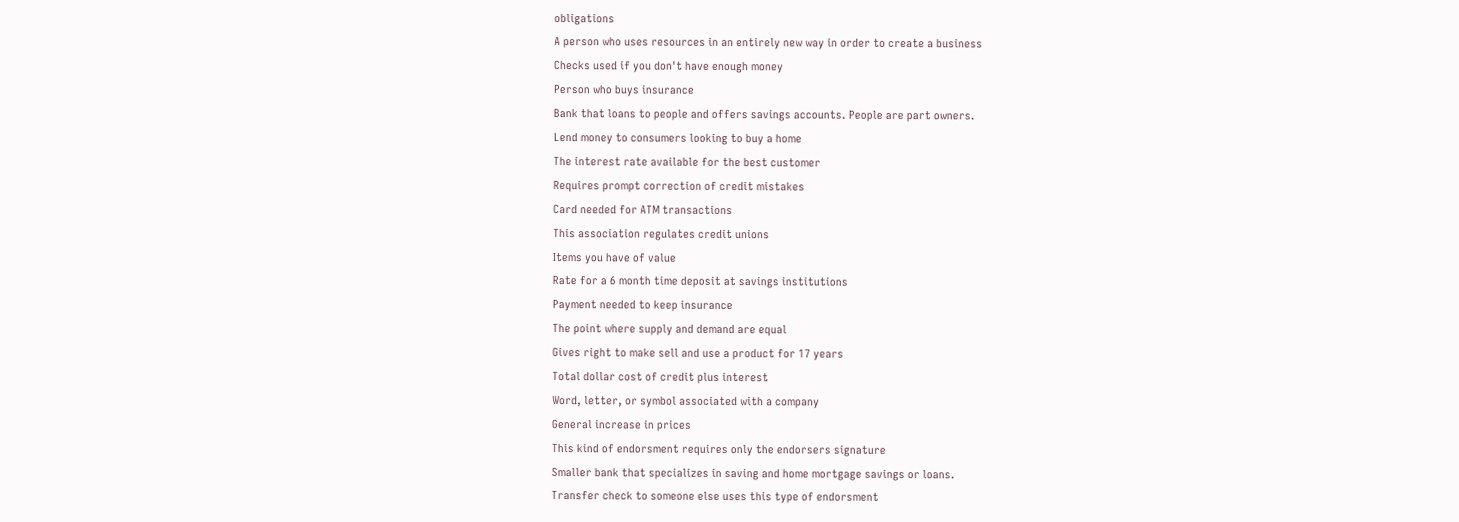obligations
A person who uses resources in an entirely new way in order to create a business
Checks used if you don't have enough money
Person who buys insurance
Bank that loans to people and offers savings accounts. People are part owners.
Lend money to consumers looking to buy a home
The interest rate available for the best customer
Requires prompt correction of credit mistakes
Card needed for ATM transactions
This association regulates credit unions
Items you have of value
Rate for a 6 month time deposit at savings institutions
Payment needed to keep insurance
The point where supply and demand are equal
Gives right to make sell and use a product for 17 years
Total dollar cost of credit plus interest
Word, letter, or symbol associated with a company
General increase in prices
This kind of endorsment requires only the endorsers signature
Smaller bank that specializes in saving and home mortgage savings or loans.
Transfer check to someone else uses this type of endorsment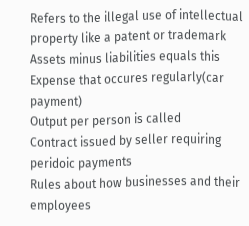Refers to the illegal use of intellectual property like a patent or trademark
Assets minus liabilities equals this
Expense that occures regularly(car payment)
Output per person is called
Contract issued by seller requiring peridoic payments
Rules about how businesses and their employees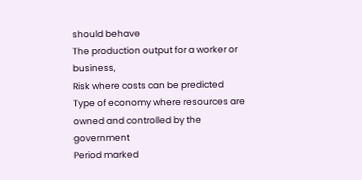should behave
The production output for a worker or business,
Risk where costs can be predicted
Type of economy where resources are owned and controlled by the government
Period marked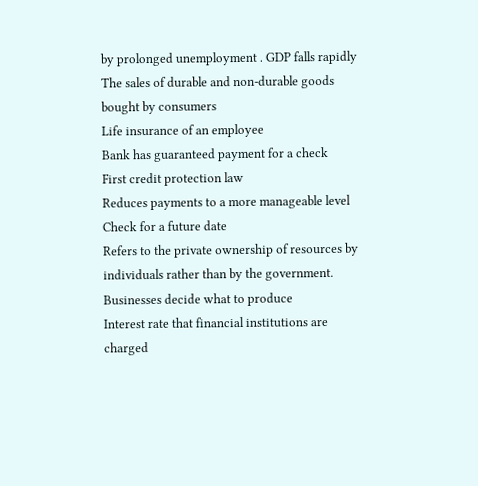by prolonged unemployment . GDP falls rapidly
The sales of durable and non-durable goods bought by consumers
Life insurance of an employee
Bank has guaranteed payment for a check
First credit protection law
Reduces payments to a more manageable level
Check for a future date
Refers to the private ownership of resources by individuals rather than by the government. Businesses decide what to produce
Interest rate that financial institutions are charged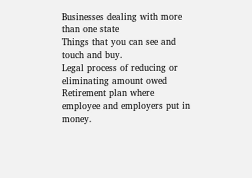Businesses dealing with more than one state
Things that you can see and touch and buy.
Legal process of reducing or eliminating amount owed
Retirement plan where employee and employers put in money.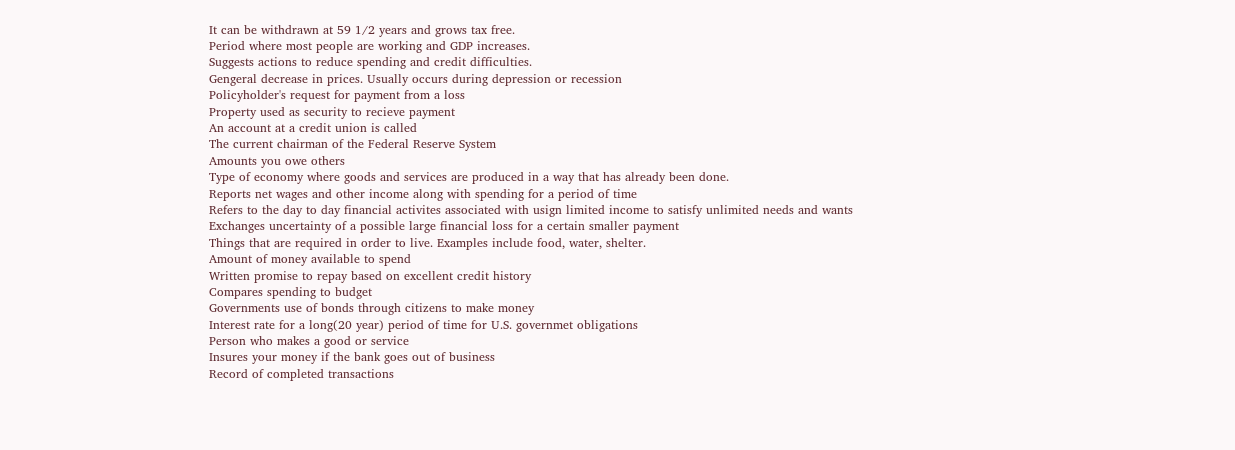It can be withdrawn at 59 1/2 years and grows tax free.
Period where most people are working and GDP increases.
Suggests actions to reduce spending and credit difficulties.
Gengeral decrease in prices. Usually occurs during depression or recession
Policyholder's request for payment from a loss
Property used as security to recieve payment
An account at a credit union is called
The current chairman of the Federal Reserve System
Amounts you owe others
Type of economy where goods and services are produced in a way that has already been done.
Reports net wages and other income along with spending for a period of time
Refers to the day to day financial activites associated with usign limited income to satisfy unlimited needs and wants
Exchanges uncertainty of a possible large financial loss for a certain smaller payment
Things that are required in order to live. Examples include food, water, shelter.
Amount of money available to spend
Written promise to repay based on excellent credit history
Compares spending to budget
Governments use of bonds through citizens to make money
Interest rate for a long(20 year) period of time for U.S. governmet obligations
Person who makes a good or service
Insures your money if the bank goes out of business
Record of completed transactions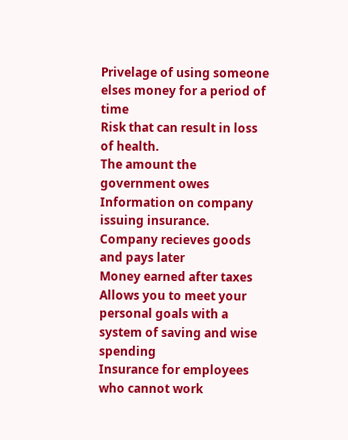Privelage of using someone elses money for a period of time
Risk that can result in loss of health.
The amount the government owes
Information on company issuing insurance.
Company recieves goods and pays later
Money earned after taxes
Allows you to meet your personal goals with a system of saving and wise spending
Insurance for employees who cannot work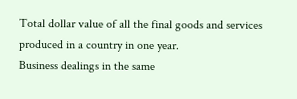Total dollar value of all the final goods and services produced in a country in one year.
Business dealings in the same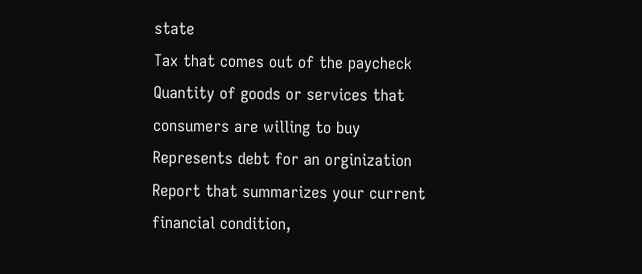state
Tax that comes out of the paycheck
Quantity of goods or services that consumers are willing to buy
Represents debt for an orginization
Report that summarizes your current financial condition,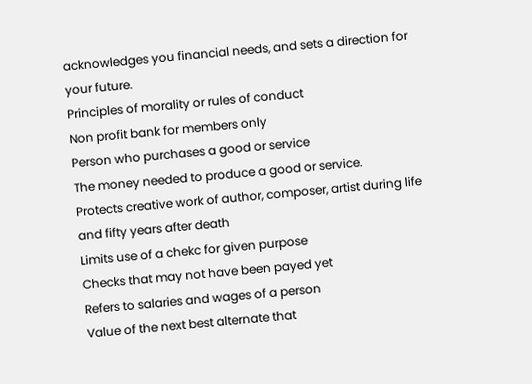acknowledges you financial needs, and sets a direction for your future.
Principles of morality or rules of conduct
Non profit bank for members only
Person who purchases a good or service
The money needed to produce a good or service.
Protects creative work of author, composer, artist during life and fifty years after death
Limits use of a chekc for given purpose
Checks that may not have been payed yet
Refers to salaries and wages of a person
Value of the next best alternate that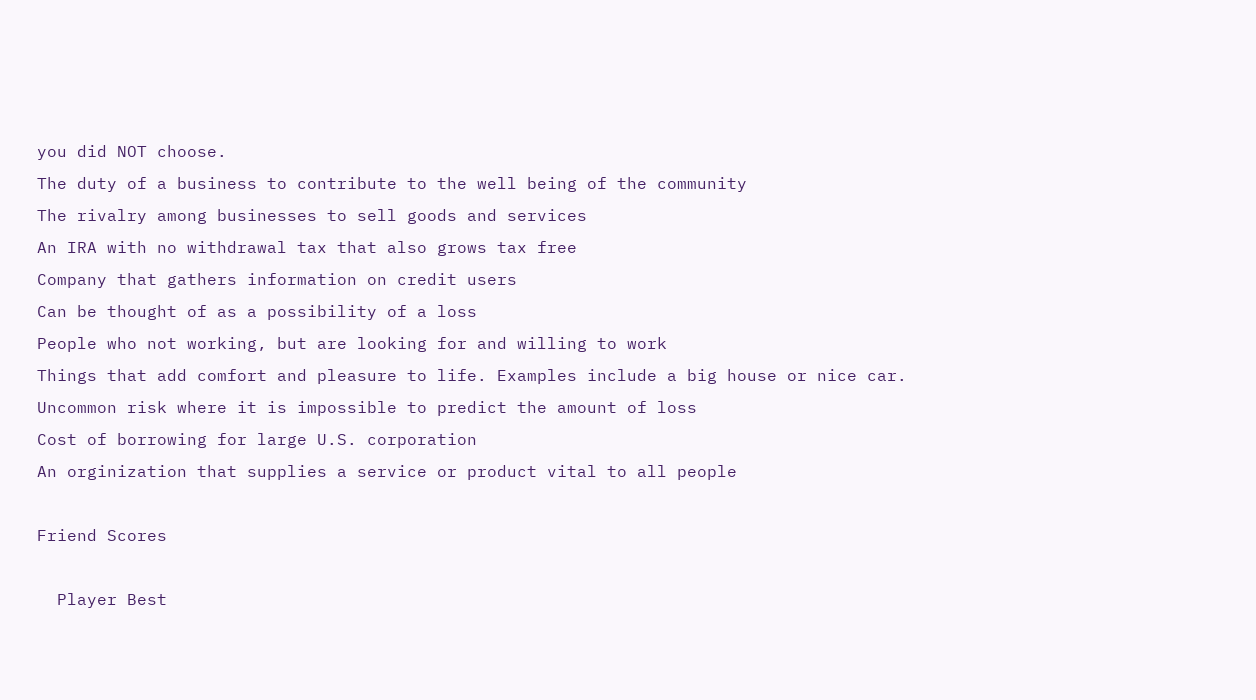you did NOT choose.
The duty of a business to contribute to the well being of the community
The rivalry among businesses to sell goods and services
An IRA with no withdrawal tax that also grows tax free
Company that gathers information on credit users
Can be thought of as a possibility of a loss
People who not working, but are looking for and willing to work
Things that add comfort and pleasure to life. Examples include a big house or nice car.
Uncommon risk where it is impossible to predict the amount of loss
Cost of borrowing for large U.S. corporation
An orginization that supplies a service or product vital to all people

Friend Scores

  Player Best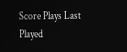Score Plays Last Played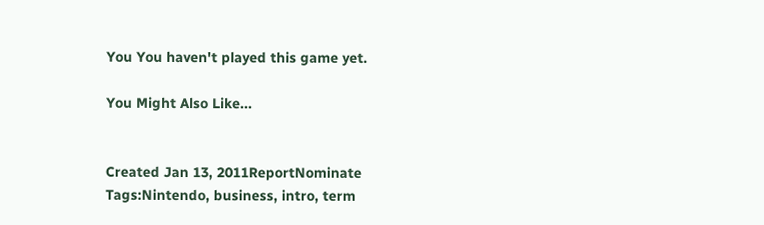You You haven't played this game yet.

You Might Also Like...


Created Jan 13, 2011ReportNominate
Tags:Nintendo, business, intro, term